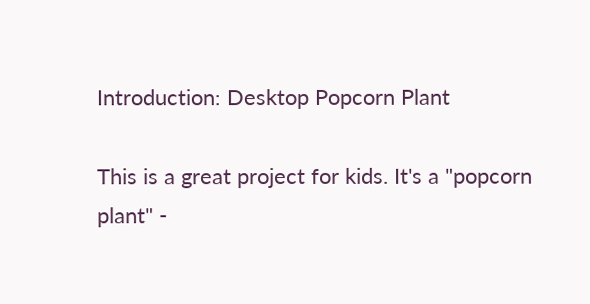Introduction: Desktop Popcorn Plant

This is a great project for kids. It's a "popcorn plant" -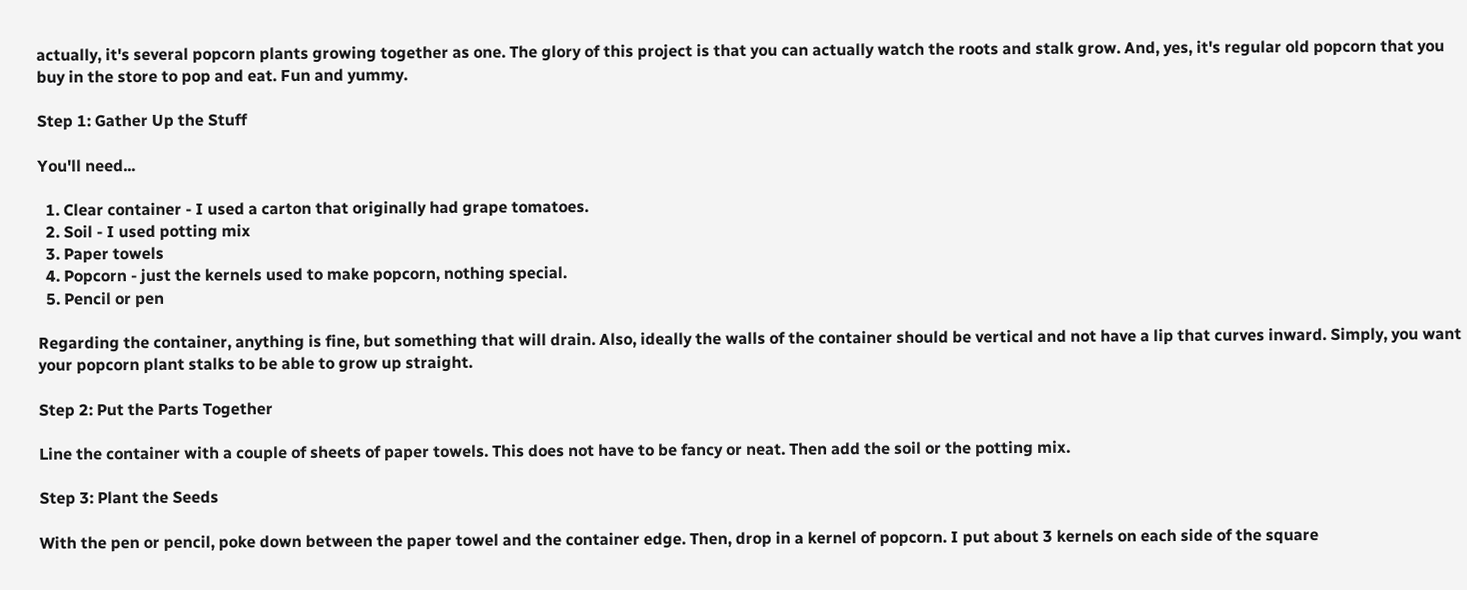actually, it's several popcorn plants growing together as one. The glory of this project is that you can actually watch the roots and stalk grow. And, yes, it's regular old popcorn that you buy in the store to pop and eat. Fun and yummy.

Step 1: Gather Up the Stuff

You'll need...

  1. Clear container - I used a carton that originally had grape tomatoes.
  2. Soil - I used potting mix
  3. Paper towels
  4. Popcorn - just the kernels used to make popcorn, nothing special.
  5. Pencil or pen

Regarding the container, anything is fine, but something that will drain. Also, ideally the walls of the container should be vertical and not have a lip that curves inward. Simply, you want your popcorn plant stalks to be able to grow up straight.

Step 2: Put the Parts Together

Line the container with a couple of sheets of paper towels. This does not have to be fancy or neat. Then add the soil or the potting mix.

Step 3: Plant the Seeds

With the pen or pencil, poke down between the paper towel and the container edge. Then, drop in a kernel of popcorn. I put about 3 kernels on each side of the square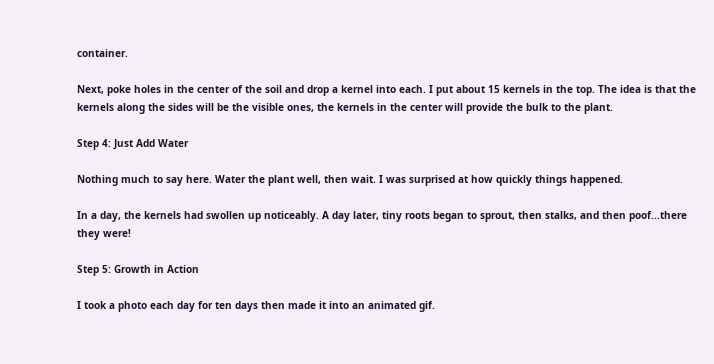container.

Next, poke holes in the center of the soil and drop a kernel into each. I put about 15 kernels in the top. The idea is that the kernels along the sides will be the visible ones, the kernels in the center will provide the bulk to the plant.

Step 4: Just Add Water

Nothing much to say here. Water the plant well, then wait. I was surprised at how quickly things happened.

In a day, the kernels had swollen up noticeably. A day later, tiny roots began to sprout, then stalks, and then poof...there they were!

Step 5: Growth in Action

I took a photo each day for ten days then made it into an animated gif.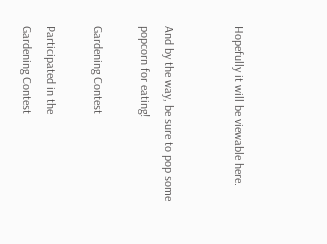Hopefully it will be viewable here.


And by the way, be sure to pop some popcorn for eating!

Gardening Contest

Participated in the
Gardening Contest